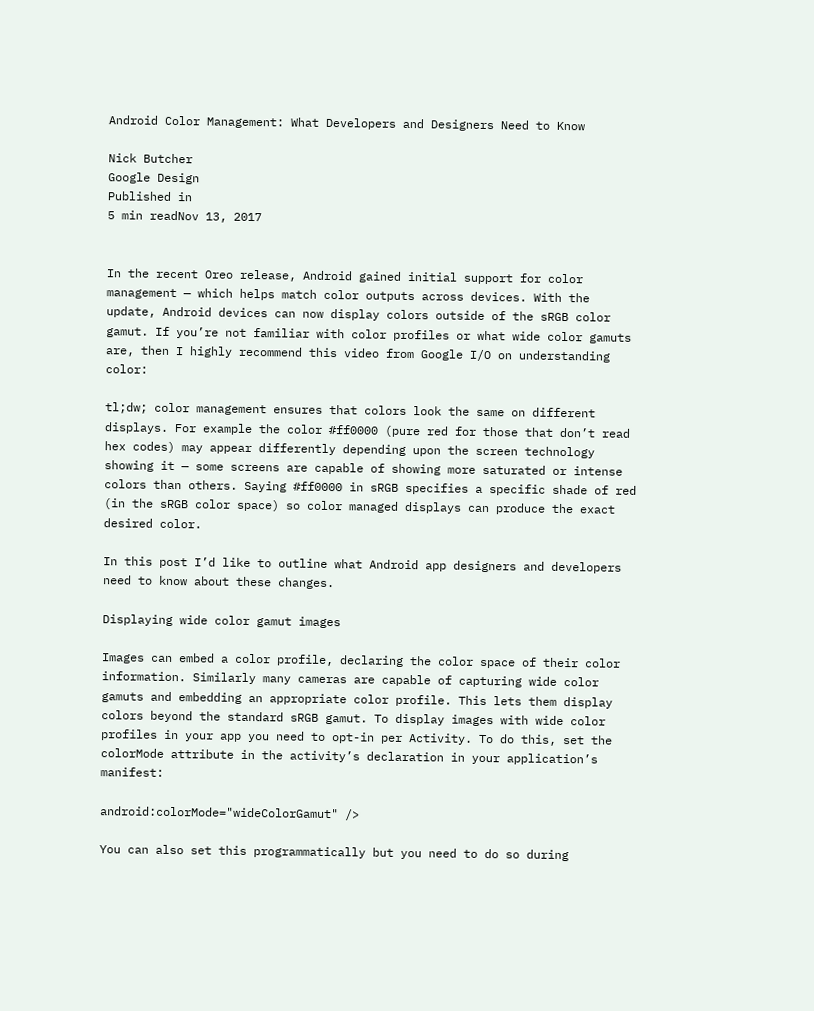Android Color Management: What Developers and Designers Need to Know

Nick Butcher
Google Design
Published in
5 min readNov 13, 2017


In the recent Oreo release, Android gained initial support for color management — which helps match color outputs across devices. With the update, Android devices can now display colors outside of the sRGB color gamut. If you’re not familiar with color profiles or what wide color gamuts are, then I highly recommend this video from Google I/O on understanding color:

tl;dw; color management ensures that colors look the same on different displays. For example the color #ff0000 (pure red for those that don’t read hex codes) may appear differently depending upon the screen technology showing it — some screens are capable of showing more saturated or intense colors than others. Saying #ff0000 in sRGB specifies a specific shade of red (in the sRGB color space) so color managed displays can produce the exact desired color.

In this post I’d like to outline what Android app designers and developers need to know about these changes.

Displaying wide color gamut images

Images can embed a color profile, declaring the color space of their color information. Similarly many cameras are capable of capturing wide color gamuts and embedding an appropriate color profile. This lets them display colors beyond the standard sRGB gamut. To display images with wide color profiles in your app you need to opt-in per Activity. To do this, set the colorMode attribute in the activity’s declaration in your application’s manifest:

android:colorMode="wideColorGamut" />

You can also set this programmatically but you need to do so during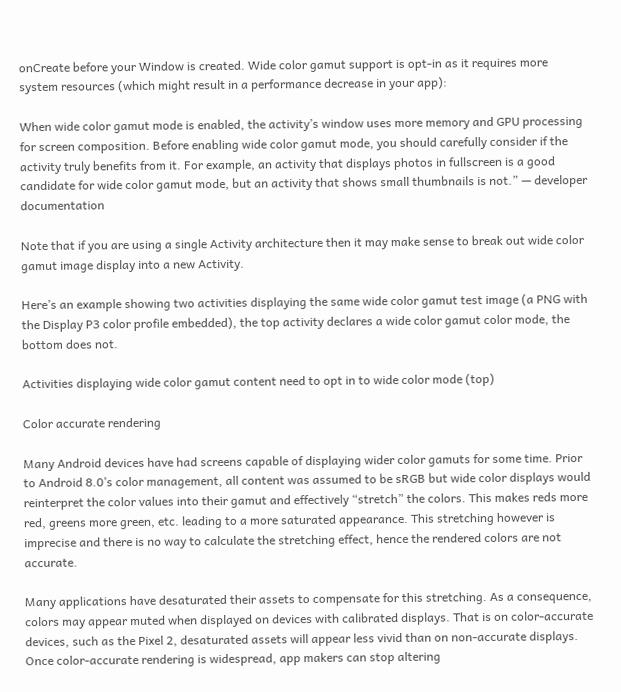onCreate before your Window is created. Wide color gamut support is opt-in as it requires more system resources (which might result in a performance decrease in your app):

When wide color gamut mode is enabled, the activity’s window uses more memory and GPU processing for screen composition. Before enabling wide color gamut mode, you should carefully consider if the activity truly benefits from it. For example, an activity that displays photos in fullscreen is a good candidate for wide color gamut mode, but an activity that shows small thumbnails is not.” — developer documentation

Note that if you are using a single Activity architecture then it may make sense to break out wide color gamut image display into a new Activity.

Here’s an example showing two activities displaying the same wide color gamut test image (a PNG with the Display P3 color profile embedded), the top activity declares a wide color gamut color mode, the bottom does not.

Activities displaying wide color gamut content need to opt in to wide color mode (top)

Color accurate rendering

Many Android devices have had screens capable of displaying wider color gamuts for some time. Prior to Android 8.0’s color management, all content was assumed to be sRGB but wide color displays would reinterpret the color values into their gamut and effectively “stretch” the colors. This makes reds more red, greens more green, etc. leading to a more saturated appearance. This stretching however is imprecise and there is no way to calculate the stretching effect, hence the rendered colors are not accurate.

Many applications have desaturated their assets to compensate for this stretching. As a consequence, colors may appear muted when displayed on devices with calibrated displays. That is on color-accurate devices, such as the Pixel 2, desaturated assets will appear less vivid than on non-accurate displays. Once color-accurate rendering is widespread, app makers can stop altering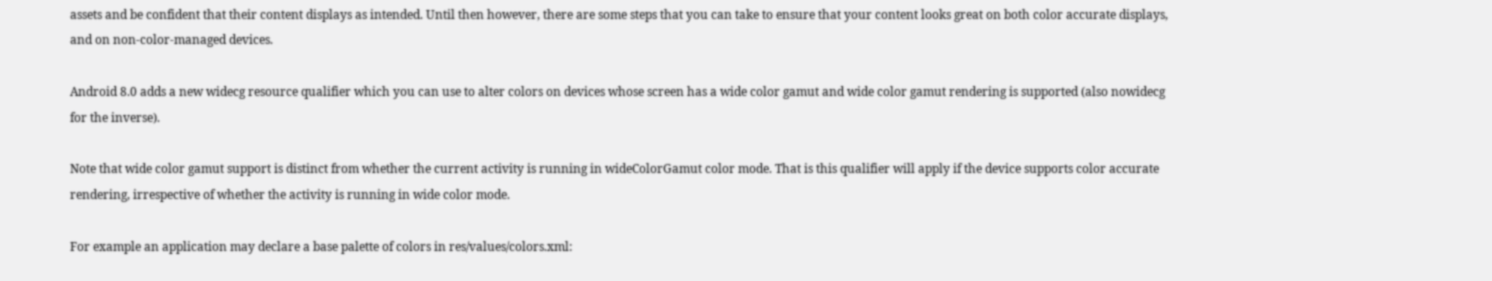assets and be confident that their content displays as intended. Until then however, there are some steps that you can take to ensure that your content looks great on both color accurate displays, and on non-color-managed devices.

Android 8.0 adds a new widecg resource qualifier which you can use to alter colors on devices whose screen has a wide color gamut and wide color gamut rendering is supported (also nowidecg for the inverse).

Note that wide color gamut support is distinct from whether the current activity is running in wideColorGamut color mode. That is this qualifier will apply if the device supports color accurate rendering, irrespective of whether the activity is running in wide color mode.

For example an application may declare a base palette of colors in res/values/colors.xml: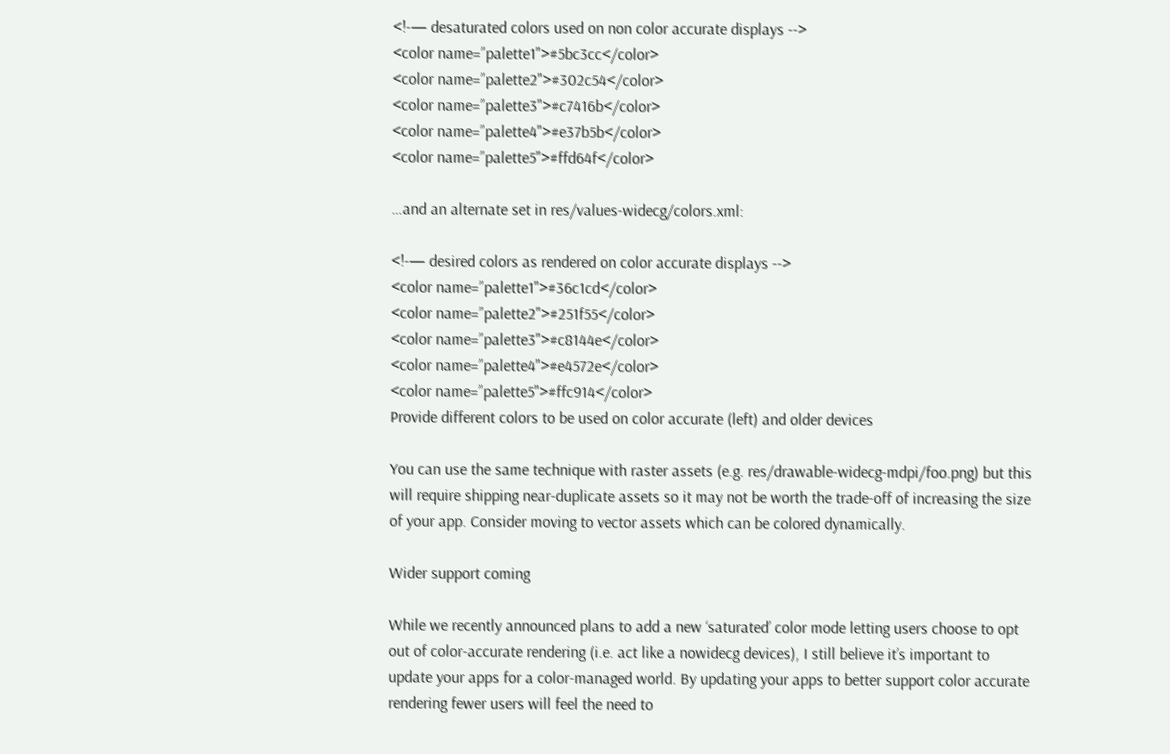<!-— desaturated colors used on non color accurate displays -->
<color name=”palette1">#5bc3cc</color>
<color name=”palette2">#302c54</color>
<color name=”palette3">#c7416b</color>
<color name=”palette4">#e37b5b</color>
<color name=”palette5">#ffd64f</color>

…and an alternate set in res/values-widecg/colors.xml:

<!-— desired colors as rendered on color accurate displays -->
<color name=”palette1">#36c1cd</color>
<color name=”palette2">#251f55</color>
<color name=”palette3">#c8144e</color>
<color name=”palette4">#e4572e</color>
<color name=”palette5">#ffc914</color>
Provide different colors to be used on color accurate (left) and older devices

You can use the same technique with raster assets (e.g. res/drawable-widecg-mdpi/foo.png) but this will require shipping near-duplicate assets so it may not be worth the trade-off of increasing the size of your app. Consider moving to vector assets which can be colored dynamically.

Wider support coming

While we recently announced plans to add a new ‘saturated’ color mode letting users choose to opt out of color-accurate rendering (i.e. act like a nowidecg devices), I still believe it’s important to update your apps for a color-managed world. By updating your apps to better support color accurate rendering fewer users will feel the need to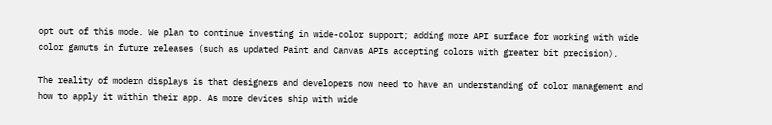opt out of this mode. We plan to continue investing in wide-color support; adding more API surface for working with wide color gamuts in future releases (such as updated Paint and Canvas APIs accepting colors with greater bit precision).

The reality of modern displays is that designers and developers now need to have an understanding of color management and how to apply it within their app. As more devices ship with wide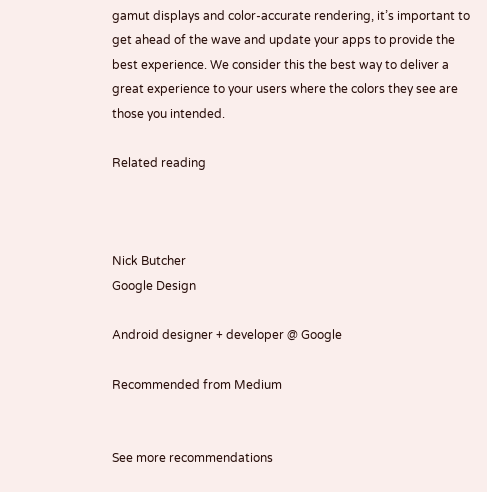gamut displays and color-accurate rendering, it’s important to get ahead of the wave and update your apps to provide the best experience. We consider this the best way to deliver a great experience to your users where the colors they see are those you intended.

Related reading



Nick Butcher
Google Design

Android designer + developer @ Google

Recommended from Medium


See more recommendations